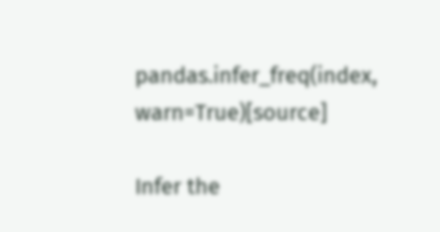pandas.infer_freq(index, warn=True)[source]

Infer the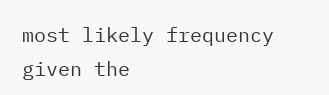most likely frequency given the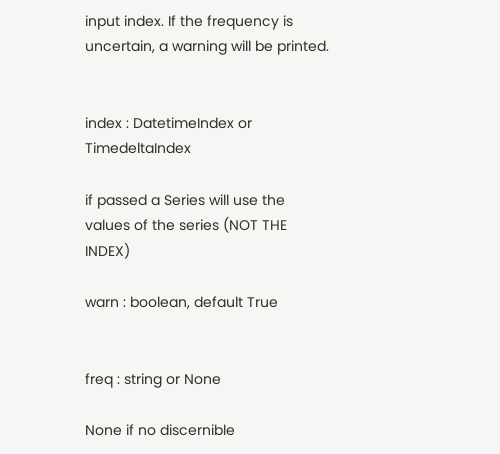input index. If the frequency is uncertain, a warning will be printed.


index : DatetimeIndex or TimedeltaIndex

if passed a Series will use the values of the series (NOT THE INDEX)

warn : boolean, default True


freq : string or None

None if no discernible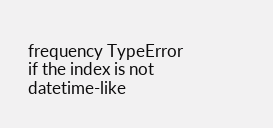frequency TypeError if the index is not datetime-like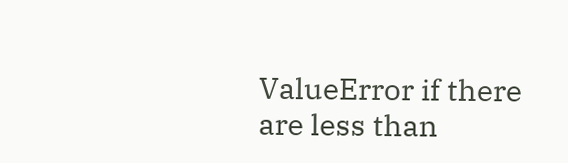ValueError if there are less than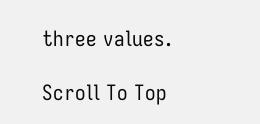three values.

Scroll To Top